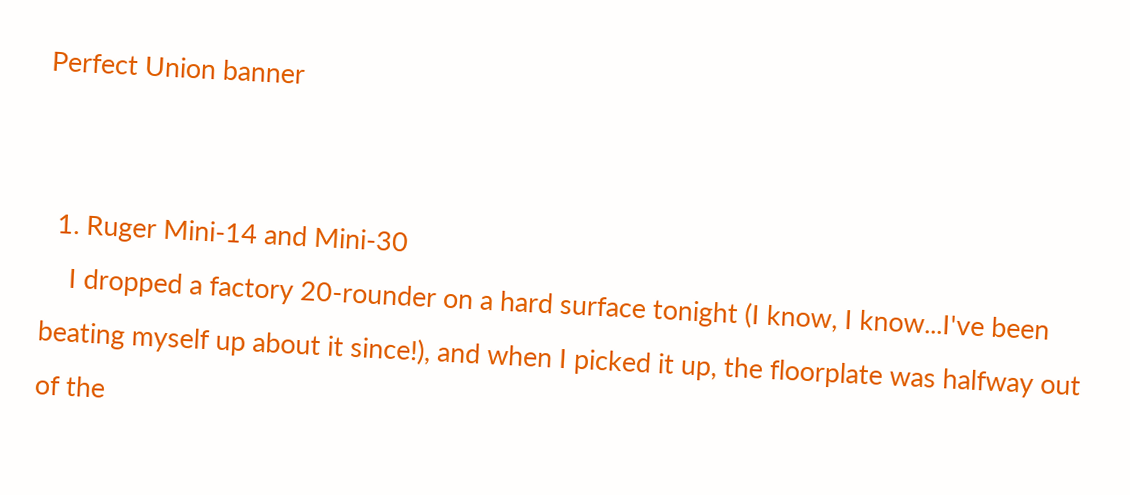Perfect Union banner


  1. Ruger Mini-14 and Mini-30
    I dropped a factory 20-rounder on a hard surface tonight (I know, I know...I've been beating myself up about it since!), and when I picked it up, the floorplate was halfway out of the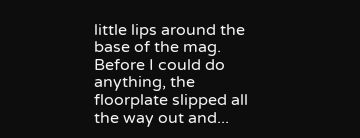little lips around the base of the mag. Before I could do anything, the floorplate slipped all the way out and...